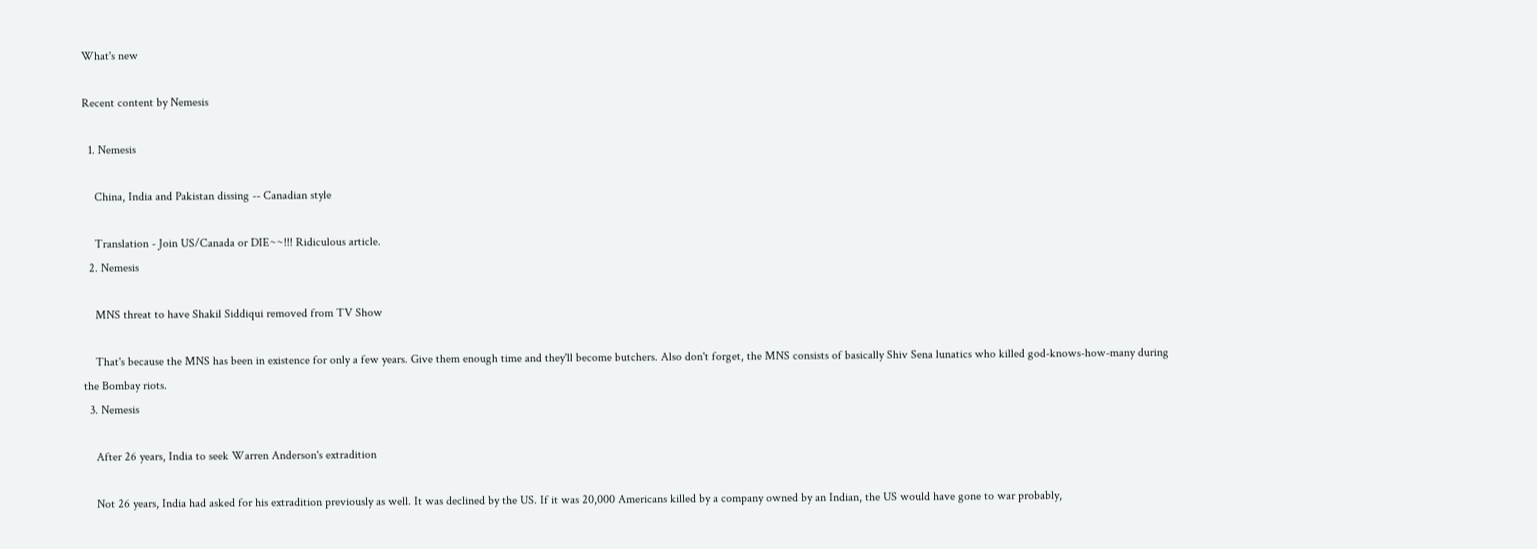What's new

Recent content by Nemesis

  1. Nemesis

    China, India and Pakistan dissing -- Canadian style

    Translation - Join US/Canada or DIE~~!!! Ridiculous article.
  2. Nemesis

    MNS threat to have Shakil Siddiqui removed from TV Show

    That's because the MNS has been in existence for only a few years. Give them enough time and they'll become butchers. Also don't forget, the MNS consists of basically Shiv Sena lunatics who killed god-knows-how-many during the Bombay riots.
  3. Nemesis

    After 26 years, India to seek Warren Anderson's extradition

    Not 26 years, India had asked for his extradition previously as well. It was declined by the US. If it was 20,000 Americans killed by a company owned by an Indian, the US would have gone to war probably,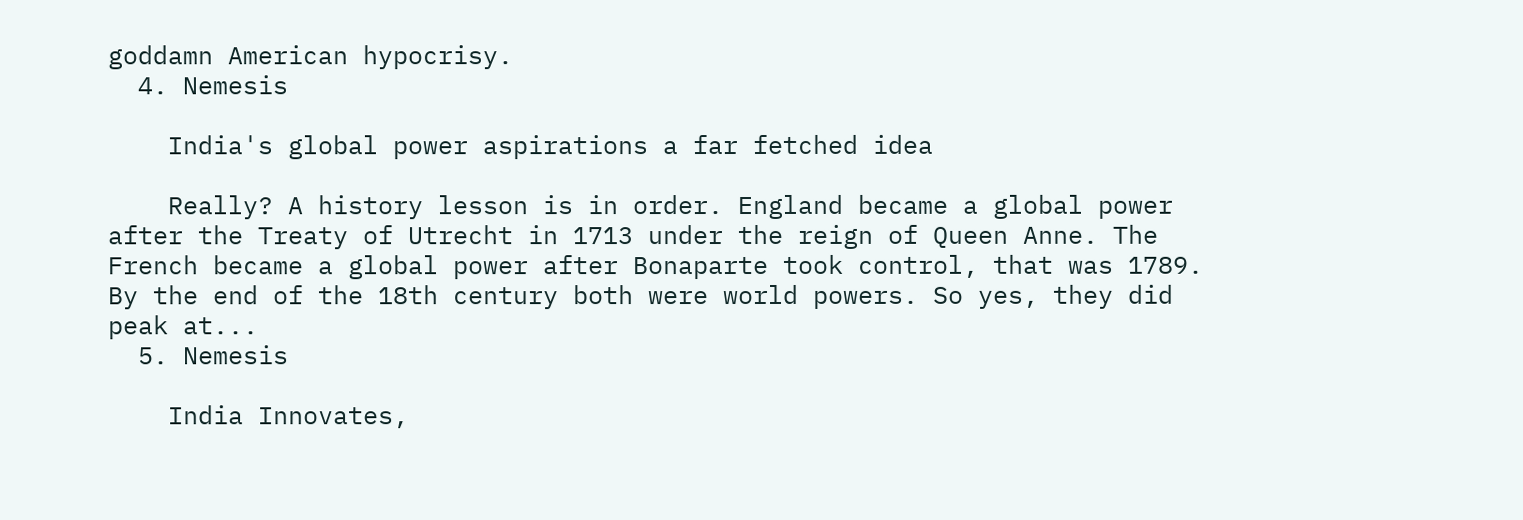goddamn American hypocrisy.
  4. Nemesis

    India's global power aspirations a far fetched idea

    Really? A history lesson is in order. England became a global power after the Treaty of Utrecht in 1713 under the reign of Queen Anne. The French became a global power after Bonaparte took control, that was 1789. By the end of the 18th century both were world powers. So yes, they did peak at...
  5. Nemesis

    India Innovates,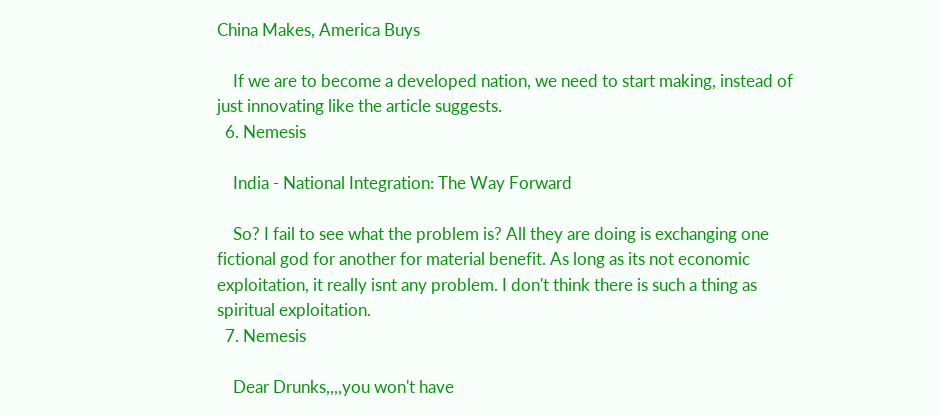China Makes, America Buys

    If we are to become a developed nation, we need to start making, instead of just innovating like the article suggests.
  6. Nemesis

    India - National Integration: The Way Forward

    So? I fail to see what the problem is? All they are doing is exchanging one fictional god for another for material benefit. As long as its not economic exploitation, it really isnt any problem. I don't think there is such a thing as spiritual exploitation.
  7. Nemesis

    Dear Drunks,,,,you won't have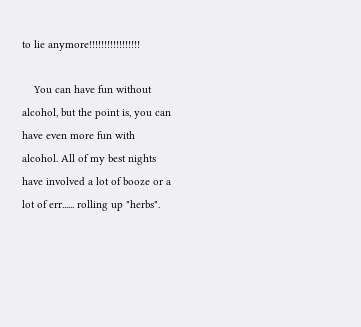to lie anymore!!!!!!!!!!!!!!!!!

    You can have fun without alcohol, but the point is, you can have even more fun with alcohol. All of my best nights have involved a lot of booze or a lot of err...... rolling up "herbs".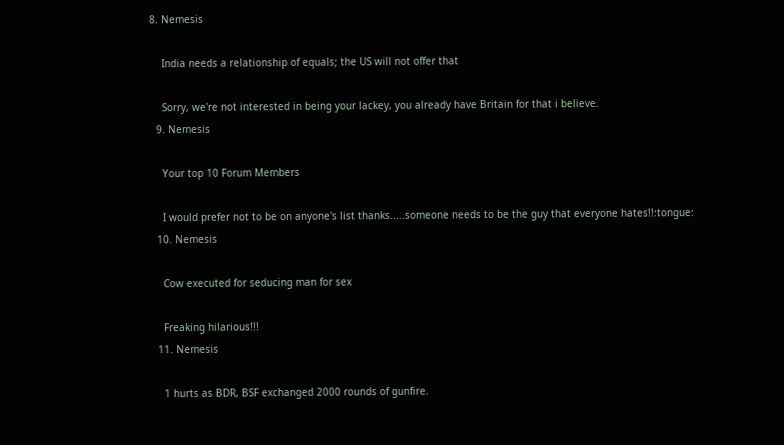8. Nemesis

    India needs a relationship of equals; the US will not offer that

    Sorry, we're not interested in being your lackey, you already have Britain for that i believe.
  9. Nemesis

    Your top 10 Forum Members

    I would prefer not to be on anyone's list thanks.....someone needs to be the guy that everyone hates!!:tongue:
  10. Nemesis

    Cow executed for seducing man for sex

    Freaking hilarious!!!
  11. Nemesis

    1 hurts as BDR, BSF exchanged 2000 rounds of gunfire.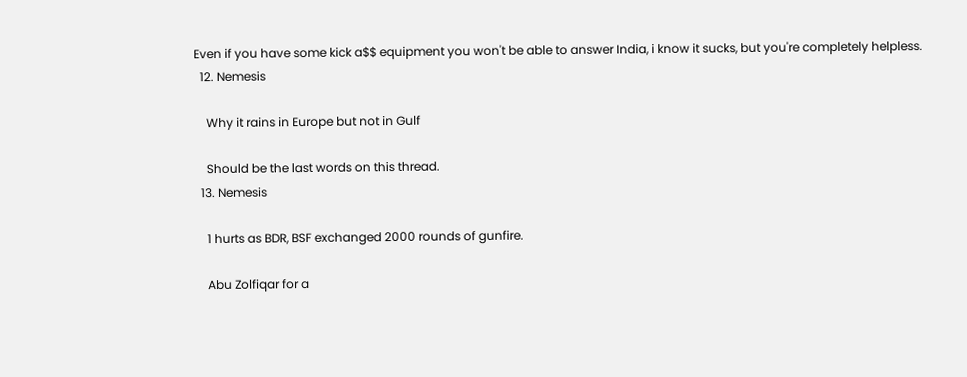Even if you have some kick a$$ equipment you won't be able to answer India, i know it sucks, but you're completely helpless.
  12. Nemesis

    Why it rains in Europe but not in Gulf

    Should be the last words on this thread.
  13. Nemesis

    1 hurts as BDR, BSF exchanged 2000 rounds of gunfire.

    Abu Zolfiqar for a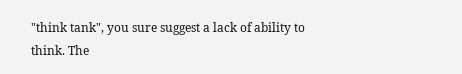"think tank", you sure suggest a lack of ability to think. The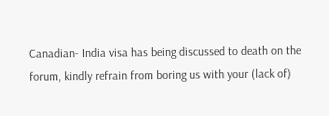Canadian- India visa has being discussed to death on the forum, kindly refrain from boring us with your (lack of)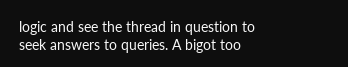logic and see the thread in question to seek answers to queries. A bigot too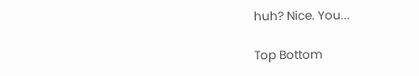huh? Nice. You...

Top Bottom